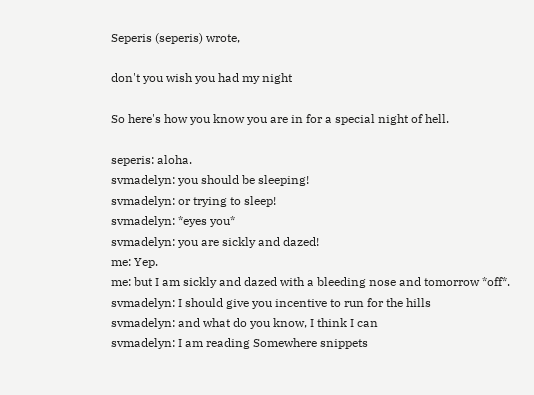Seperis (seperis) wrote,

don't you wish you had my night

So here's how you know you are in for a special night of hell.

seperis: aloha.
svmadelyn: you should be sleeping!
svmadelyn: or trying to sleep!
svmadelyn: *eyes you*
svmadelyn: you are sickly and dazed!
me: Yep.
me: but I am sickly and dazed with a bleeding nose and tomorrow *off*.
svmadelyn: I should give you incentive to run for the hills
svmadelyn: and what do you know, I think I can
svmadelyn: I am reading Somewhere snippets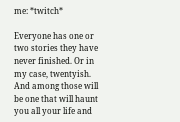me: *twitch*

Everyone has one or two stories they have never finished. Or in my case, twentyish. And among those will be one that will haunt you all your life and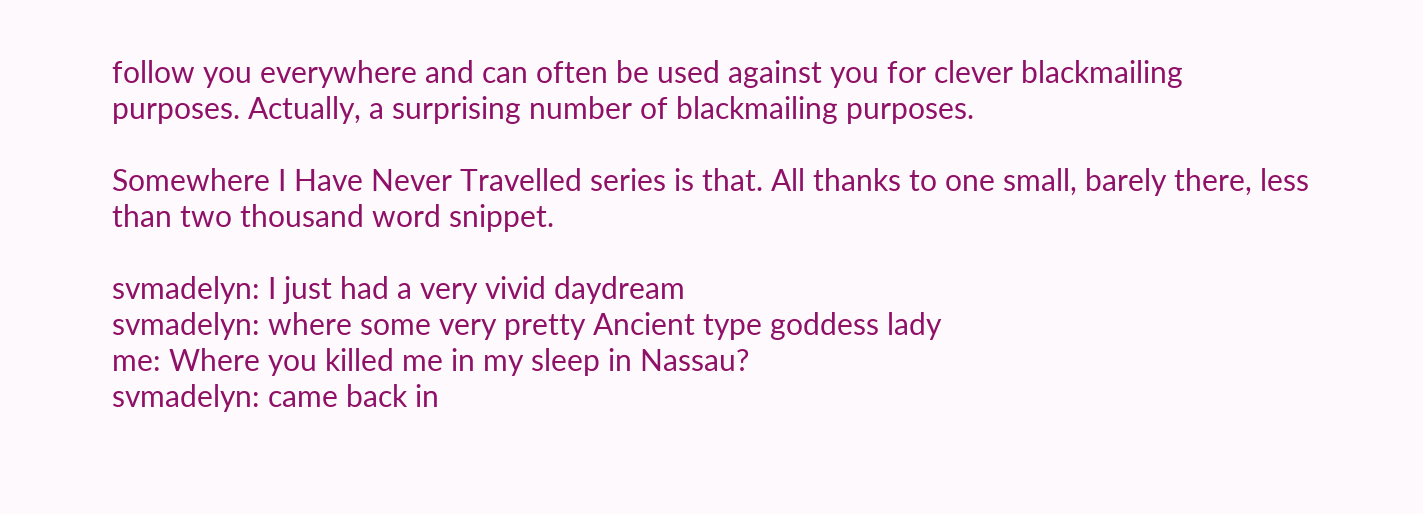follow you everywhere and can often be used against you for clever blackmailing purposes. Actually, a surprising number of blackmailing purposes.

Somewhere I Have Never Travelled series is that. All thanks to one small, barely there, less than two thousand word snippet.

svmadelyn: I just had a very vivid daydream
svmadelyn: where some very pretty Ancient type goddess lady
me: Where you killed me in my sleep in Nassau?
svmadelyn: came back in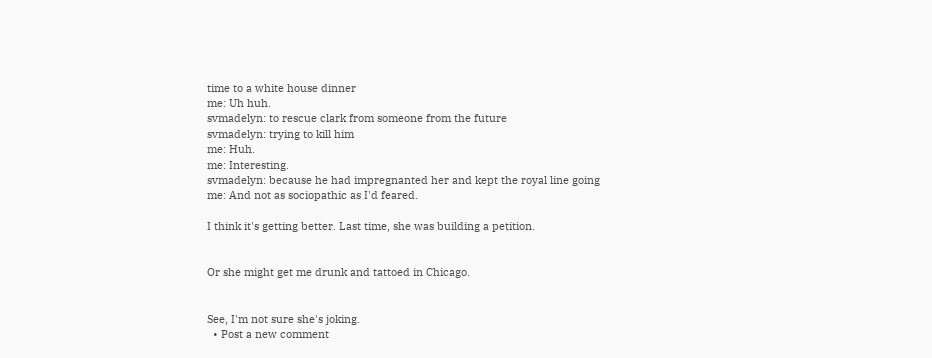time to a white house dinner
me: Uh huh.
svmadelyn: to rescue clark from someone from the future
svmadelyn: trying to kill him
me: Huh.
me: Interesting.
svmadelyn: because he had impregnanted her and kept the royal line going
me: And not as sociopathic as I'd feared.

I think it's getting better. Last time, she was building a petition.


Or she might get me drunk and tattoed in Chicago.


See, I'm not sure she's joking.
  • Post a new comment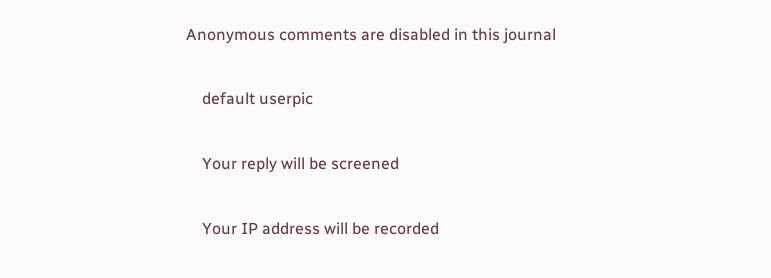Anonymous comments are disabled in this journal

    default userpic

    Your reply will be screened

    Your IP address will be recorded